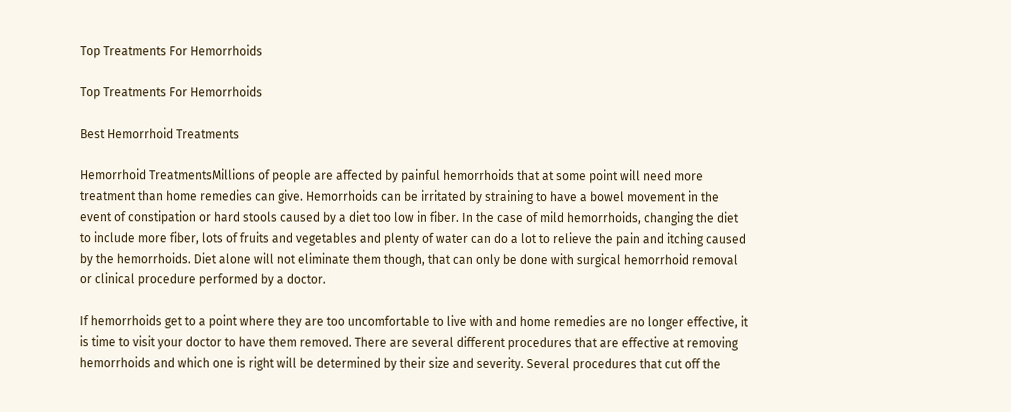Top Treatments For Hemorrhoids

Top Treatments For Hemorrhoids

Best Hemorrhoid Treatments

Hemorrhoid TreatmentsMillions of people are affected by painful hemorrhoids that at some point will need more treatment than home remedies can give. Hemorrhoids can be irritated by straining to have a bowel movement in the event of constipation or hard stools caused by a diet too low in fiber. In the case of mild hemorrhoids, changing the diet to include more fiber, lots of fruits and vegetables and plenty of water can do a lot to relieve the pain and itching caused by the hemorrhoids. Diet alone will not eliminate them though, that can only be done with surgical hemorrhoid removal or clinical procedure performed by a doctor.

If hemorrhoids get to a point where they are too uncomfortable to live with and home remedies are no longer effective, it is time to visit your doctor to have them removed. There are several different procedures that are effective at removing hemorrhoids and which one is right will be determined by their size and severity. Several procedures that cut off the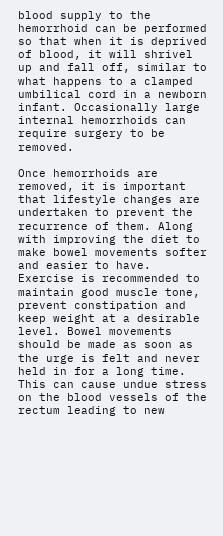blood supply to the hemorrhoid can be performed so that when it is deprived of blood, it will shrivel up and fall off, similar to what happens to a clamped umbilical cord in a newborn infant. Occasionally large internal hemorrhoids can require surgery to be removed.

Once hemorrhoids are removed, it is important that lifestyle changes are undertaken to prevent the recurrence of them. Along with improving the diet to make bowel movements softer and easier to have. Exercise is recommended to maintain good muscle tone, prevent constipation and keep weight at a desirable level. Bowel movements should be made as soon as the urge is felt and never held in for a long time. This can cause undue stress on the blood vessels of the rectum leading to new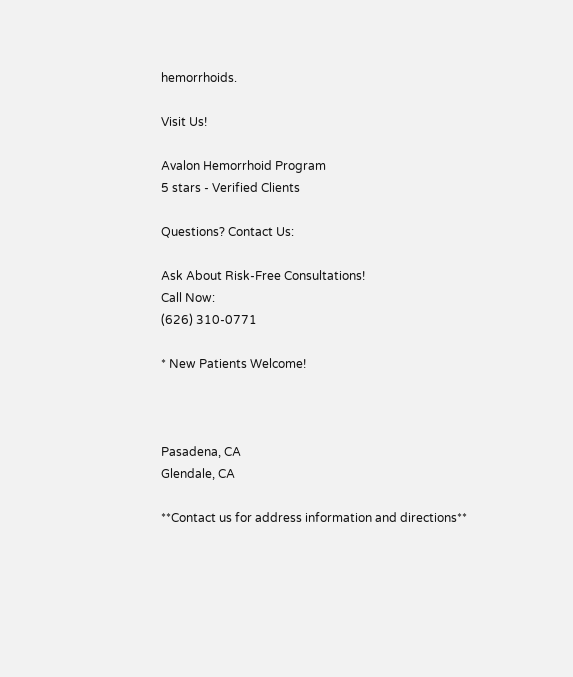hemorrhoids.

Visit Us!

Avalon Hemorrhoid Program
5 stars - Verified Clients

Questions? Contact Us:

Ask About Risk-Free Consultations!
Call Now:
(626) 310-0771

* New Patients Welcome!



Pasadena, CA
Glendale, CA

**Contact us for address information and directions**